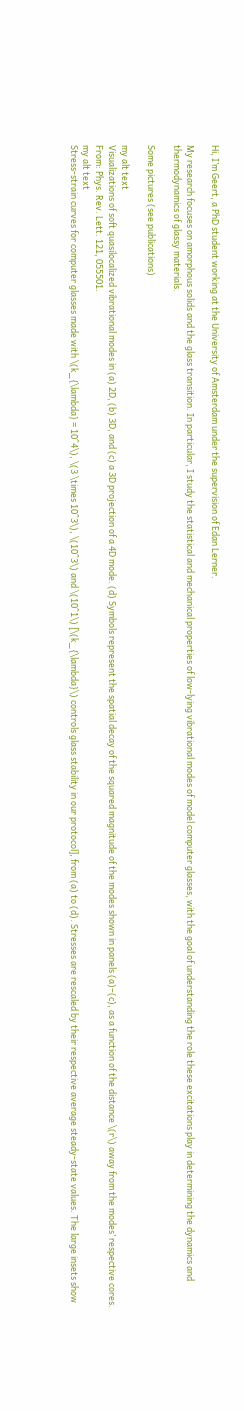Hi, I’m Geert, a PhD student working at the University of Amsterdam under the supervision of Edan Lerner.

My research focuses on amorphous solids and the glass transition. In particular, I study the statistical and mechanical properties of low-lying vibrational modes of model computer glasses, with the goal of understanding the role these excitations play in determining the dynamics and thermodynamics of glassy materials.

Some pictures (see publications)

my alt text
Visualizations of soft quasilocalized vibrational modes in (a) 2D, (b) 3D, and (c) a 3D projection of a 4D mode. (d) Symbols represent the spatial decay of the squared magnitude of the modes shown in panels (a)–(c), as a function of the distance \(r\) away from the modes’ respective cores. From: Phys. Rev. Lett. 121, 055501.
my alt text
Stress-strain curves for computer glasses made with \(k_{\lambda} = 10^4\), \(3 \times 10^3\), \(10^3\) and \(10^1\) [\(k_{\lambda}\) controls glass stability in our protocol], from (a) to (d). Stresses are rescaled by their respective average steady-state values. The large insets show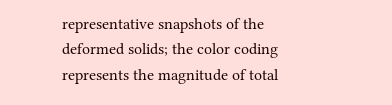representative snapshots of the deformed solids; the color coding represents the magnitude of total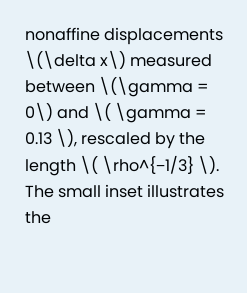nonaffine displacements \(\delta x\) measured between \(\gamma = 0\) and \( \gamma = 0.13 \), rescaled by the length \( \rho^{−1/3} \). The small inset illustrates the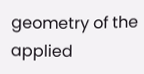geometry of the applied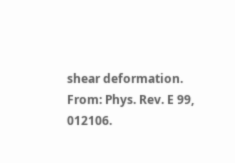shear deformation. From: Phys. Rev. E 99, 012106.